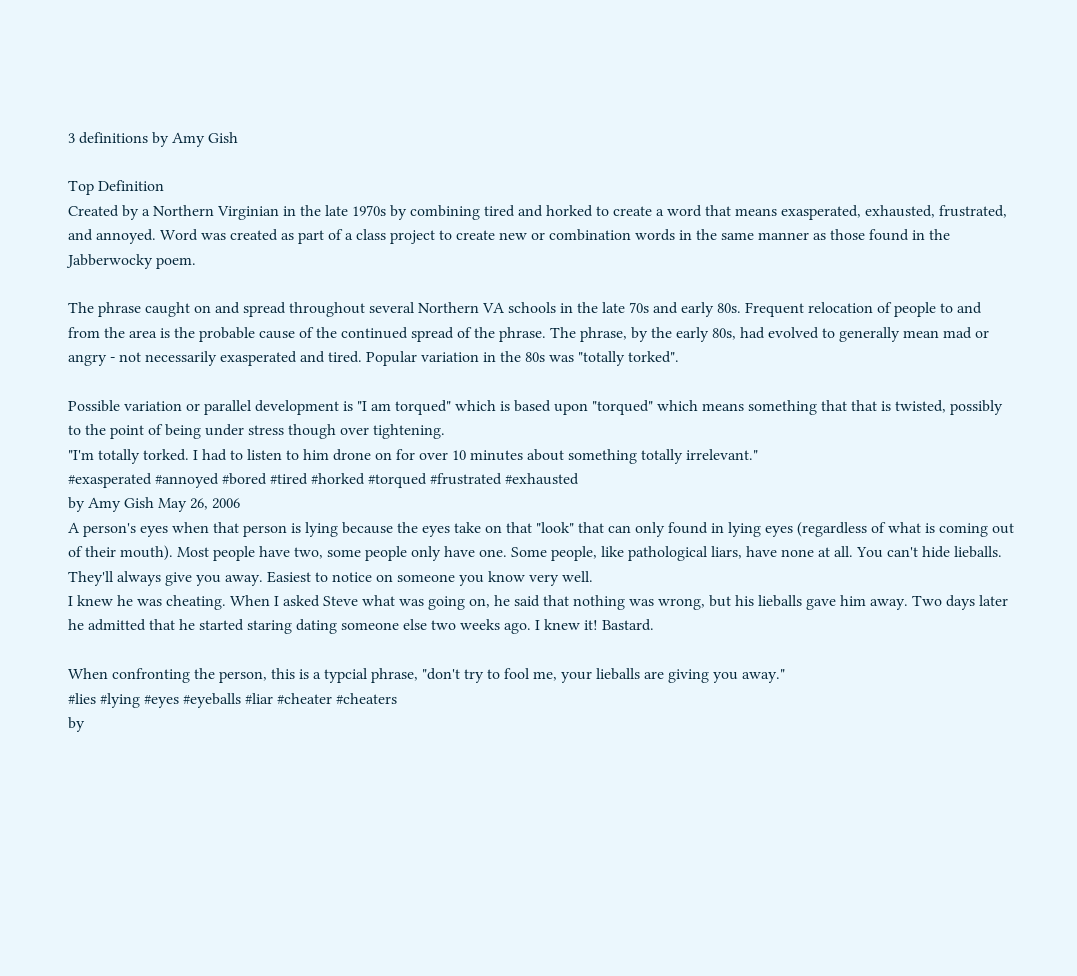3 definitions by Amy Gish

Top Definition
Created by a Northern Virginian in the late 1970s by combining tired and horked to create a word that means exasperated, exhausted, frustrated, and annoyed. Word was created as part of a class project to create new or combination words in the same manner as those found in the Jabberwocky poem.

The phrase caught on and spread throughout several Northern VA schools in the late 70s and early 80s. Frequent relocation of people to and from the area is the probable cause of the continued spread of the phrase. The phrase, by the early 80s, had evolved to generally mean mad or angry - not necessarily exasperated and tired. Popular variation in the 80s was "totally torked".

Possible variation or parallel development is "I am torqued" which is based upon "torqued" which means something that that is twisted, possibly to the point of being under stress though over tightening.
"I'm totally torked. I had to listen to him drone on for over 10 minutes about something totally irrelevant."
#exasperated #annoyed #bored #tired #horked #torqued #frustrated #exhausted
by Amy Gish May 26, 2006
A person's eyes when that person is lying because the eyes take on that "look" that can only found in lying eyes (regardless of what is coming out of their mouth). Most people have two, some people only have one. Some people, like pathological liars, have none at all. You can't hide lieballs. They'll always give you away. Easiest to notice on someone you know very well.
I knew he was cheating. When I asked Steve what was going on, he said that nothing was wrong, but his lieballs gave him away. Two days later he admitted that he started staring dating someone else two weeks ago. I knew it! Bastard.

When confronting the person, this is a typcial phrase, "don't try to fool me, your lieballs are giving you away."
#lies #lying #eyes #eyeballs #liar #cheater #cheaters
by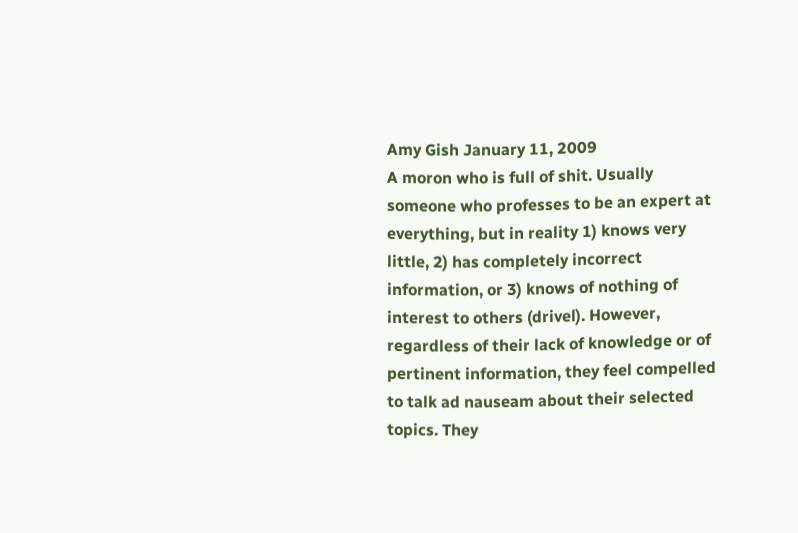Amy Gish January 11, 2009
A moron who is full of shit. Usually someone who professes to be an expert at everything, but in reality 1) knows very little, 2) has completely incorrect information, or 3) knows of nothing of interest to others (drivel). However, regardless of their lack of knowledge or of pertinent information, they feel compelled to talk ad nauseam about their selected topics. They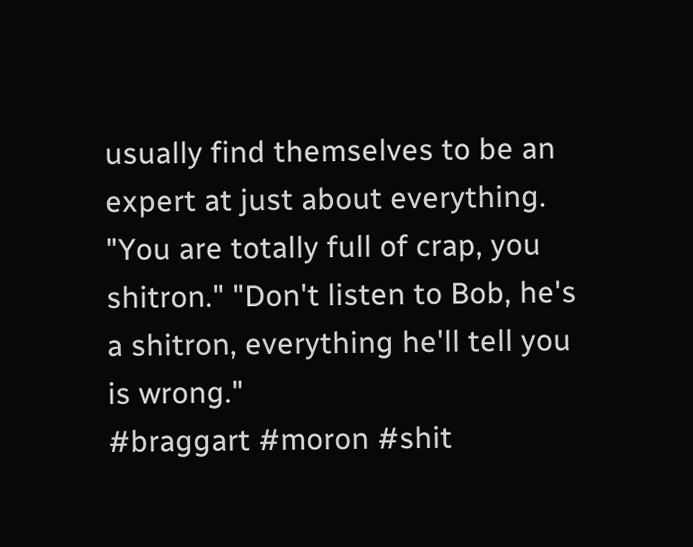usually find themselves to be an expert at just about everything.
"You are totally full of crap, you shitron." "Don't listen to Bob, he's a shitron, everything he'll tell you is wrong."
#braggart #moron #shit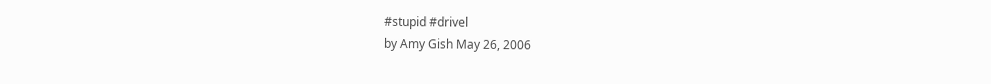#stupid #drivel
by Amy Gish May 26, 2006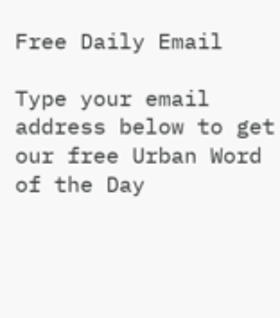Free Daily Email

Type your email address below to get our free Urban Word of the Day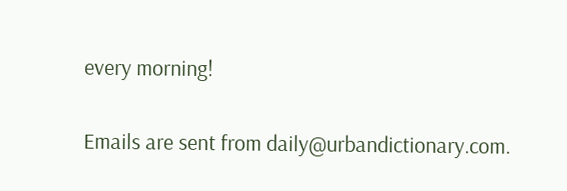every morning!

Emails are sent from daily@urbandictionary.com.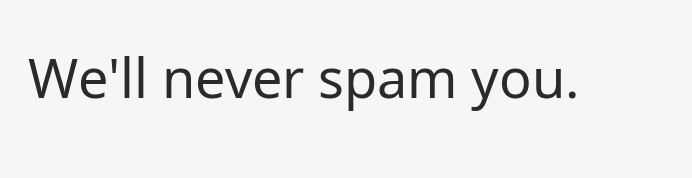We'll never spam you.